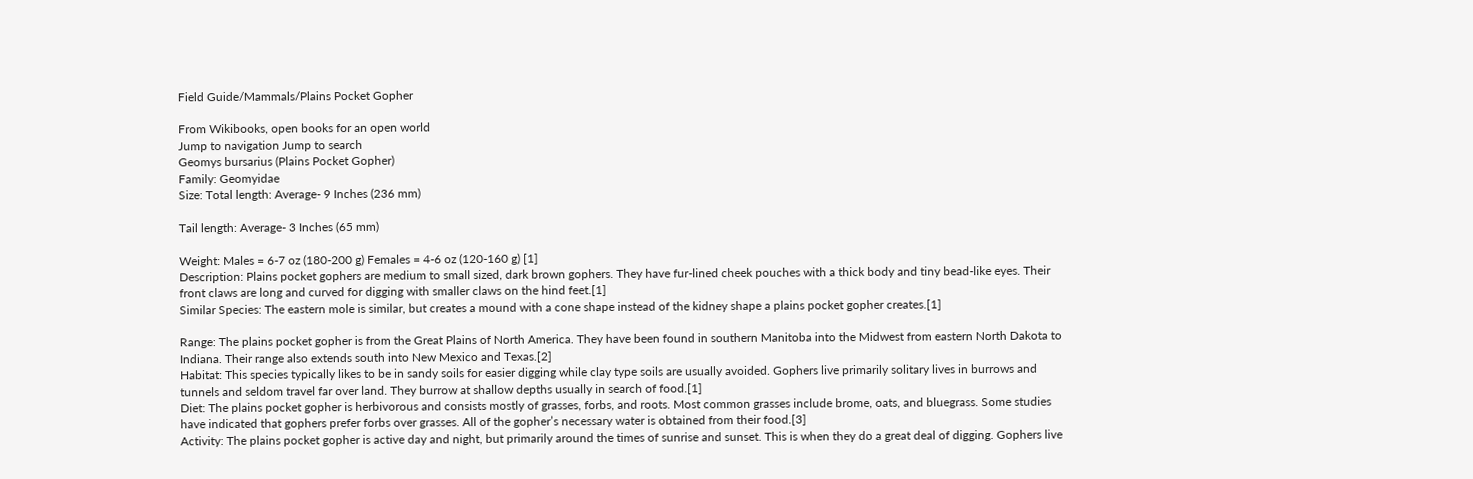Field Guide/Mammals/Plains Pocket Gopher

From Wikibooks, open books for an open world
Jump to navigation Jump to search
Geomys bursarius (Plains Pocket Gopher)
Family: Geomyidae
Size: Total length: Average- 9 Inches (236 mm)

Tail length: Average- 3 Inches (65 mm)

Weight: Males = 6-7 oz (180-200 g) Females = 4-6 oz (120-160 g) [1]
Description: Plains pocket gophers are medium to small sized, dark brown gophers. They have fur-lined cheek pouches with a thick body and tiny bead-like eyes. Their front claws are long and curved for digging with smaller claws on the hind feet.[1]
Similar Species: The eastern mole is similar, but creates a mound with a cone shape instead of the kidney shape a plains pocket gopher creates.[1]

Range: The plains pocket gopher is from the Great Plains of North America. They have been found in southern Manitoba into the Midwest from eastern North Dakota to Indiana. Their range also extends south into New Mexico and Texas.[2]
Habitat: This species typically likes to be in sandy soils for easier digging while clay type soils are usually avoided. Gophers live primarily solitary lives in burrows and tunnels and seldom travel far over land. They burrow at shallow depths usually in search of food.[1]
Diet: The plains pocket gopher is herbivorous and consists mostly of grasses, forbs, and roots. Most common grasses include brome, oats, and bluegrass. Some studies have indicated that gophers prefer forbs over grasses. All of the gopher’s necessary water is obtained from their food.[3]
Activity: The plains pocket gopher is active day and night, but primarily around the times of sunrise and sunset. This is when they do a great deal of digging. Gophers live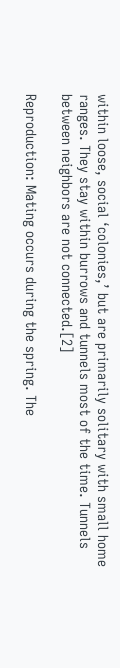within loose, social ‘colonies,’ but are primarily solitary with small home ranges. They stay within burrows and tunnels most of the time. Tunnels between neighbors are not connected.[2]

Reproduction: Mating occurs during the spring. The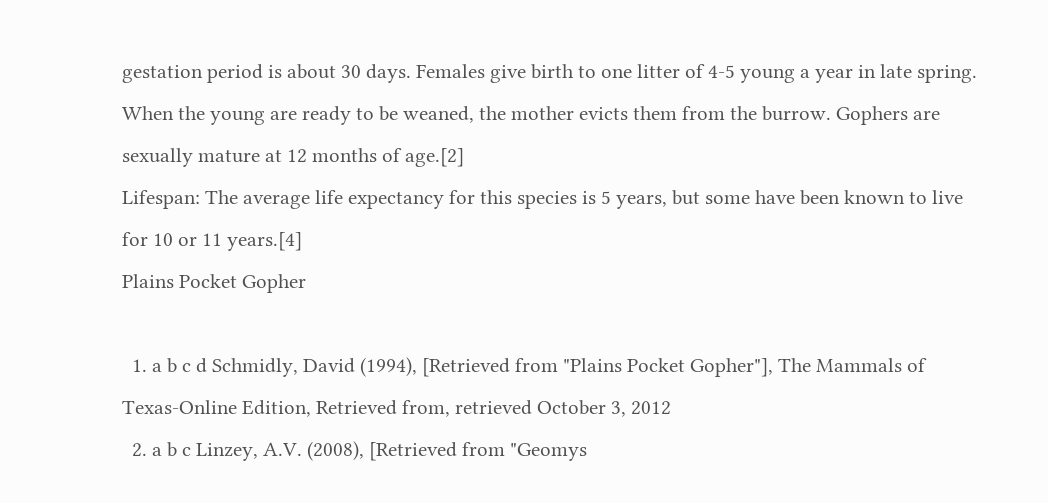gestation period is about 30 days. Females give birth to one litter of 4-5 young a year in late spring. When the young are ready to be weaned, the mother evicts them from the burrow. Gophers are sexually mature at 12 months of age.[2]
Lifespan: The average life expectancy for this species is 5 years, but some have been known to live for 10 or 11 years.[4]
Plains Pocket Gopher

  1. a b c d Schmidly, David (1994), [Retrieved from "Plains Pocket Gopher"], The Mammals of Texas-Online Edition, Retrieved from, retrieved October 3, 2012
  2. a b c Linzey, A.V. (2008), [Retrieved from "Geomys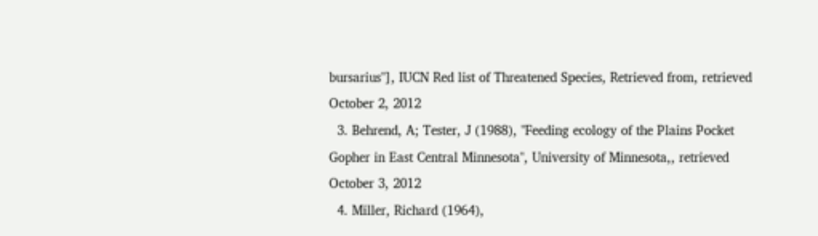bursarius"], IUCN Red list of Threatened Species, Retrieved from, retrieved October 2, 2012
  3. Behrend, A; Tester, J (1988), "Feeding ecology of the Plains Pocket Gopher in East Central Minnesota", University of Minnesota,, retrieved October 3, 2012
  4. Miller, Richard (1964),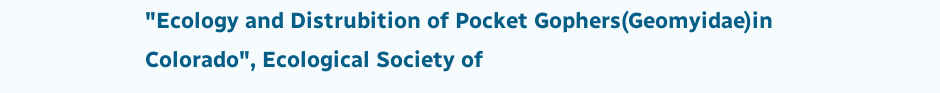"Ecology and Distrubition of Pocket Gophers(Geomyidae)in Colorado", Ecological Society of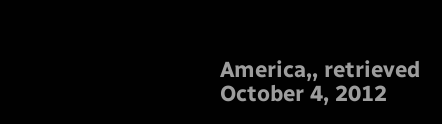America,, retrieved October 4, 2012